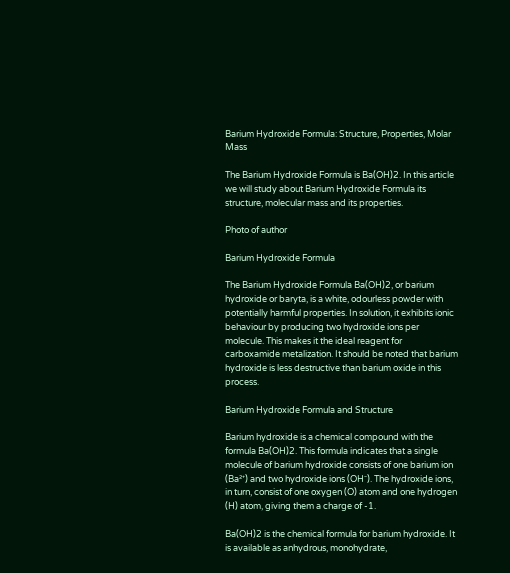Barium Hydroxide Formula: Structure, Properties, Molar Mass

The Barium Hydroxide Formula is Ba(OH)2. In this article we will study about Barium Hydroxide Formula its structure, molecular mass and its properties.

Photo of author

Barium Hydroxide Formula

The Barium Hydroxide Formula Ba(OH)2, or barium hydroxide or baryta, is a white, odourless powder with potentially harmful properties. In solution, it exhibits ionic behaviour by producing two hydroxide ions per molecule. This makes it the ideal reagent for carboxamide metalization. It should be noted that barium hydroxide is less destructive than barium oxide in this process.

Barium Hydroxide Formula and Structure

Barium hydroxide is a chemical compound with the formula Ba(OH)2. This formula indicates that a single molecule of barium hydroxide consists of one barium ion (Ba²⁺) and two hydroxide ions (OH⁻). The hydroxide ions, in turn, consist of one oxygen (O) atom and one hydrogen (H) atom, giving them a charge of -1.

Ba(OH)2 is the chemical formula for barium hydroxide. It is available as anhydrous, monohydrate,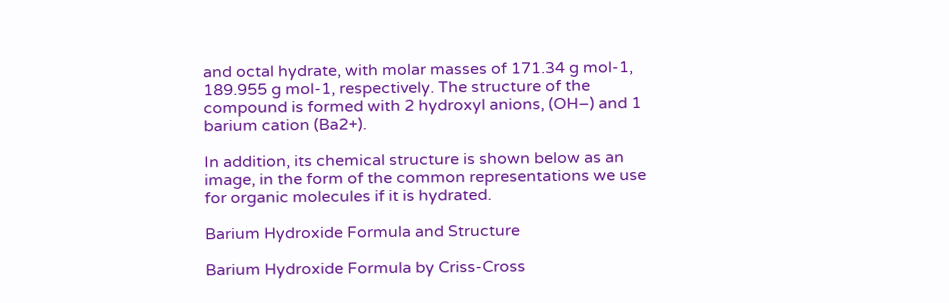and octal hydrate, with molar masses of 171.34 g mol-1, 189.955 g mol-1, respectively. The structure of the compound is formed with 2 hydroxyl anions, (OH–) and 1 barium cation (Ba2+).

In addition, its chemical structure is shown below as an image, in the form of the common representations we use for organic molecules if it is hydrated.

Barium Hydroxide Formula and Structure

Barium Hydroxide Formula by Criss-Cross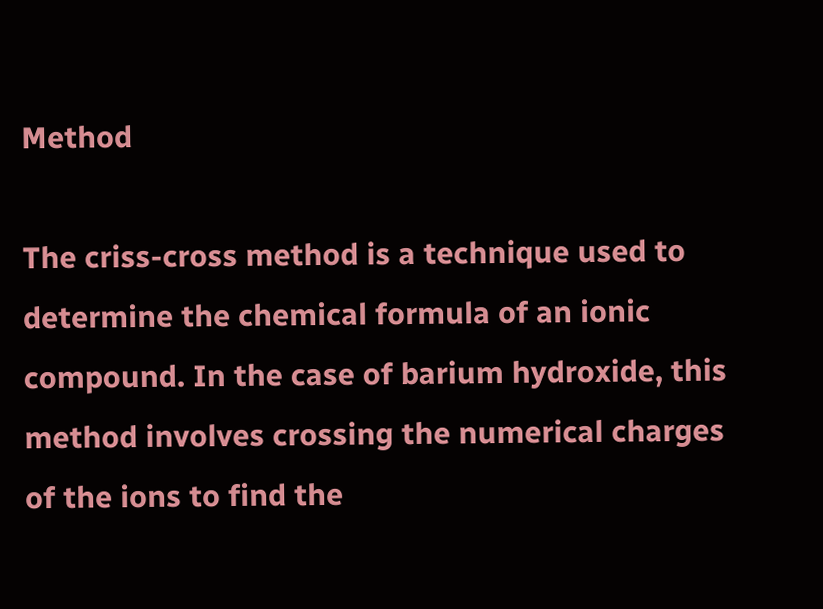Method

The criss-cross method is a technique used to determine the chemical formula of an ionic compound. In the case of barium hydroxide, this method involves crossing the numerical charges of the ions to find the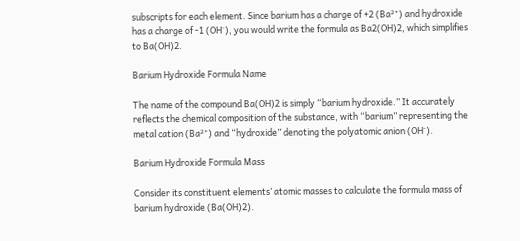subscripts for each element. Since barium has a charge of +2 (Ba²⁺) and hydroxide has a charge of -1 (OH⁻), you would write the formula as Ba2(OH)2, which simplifies to Ba(OH)2.

Barium Hydroxide Formula Name

The name of the compound Ba(OH)2 is simply “barium hydroxide.” It accurately reflects the chemical composition of the substance, with “barium” representing the metal cation (Ba²⁺) and “hydroxide” denoting the polyatomic anion (OH⁻).

Barium Hydroxide Formula Mass

Consider its constituent elements’ atomic masses to calculate the formula mass of barium hydroxide (Ba(OH)2).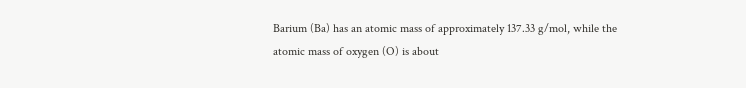Barium (Ba) has an atomic mass of approximately 137.33 g/mol, while the atomic mass of oxygen (O) is about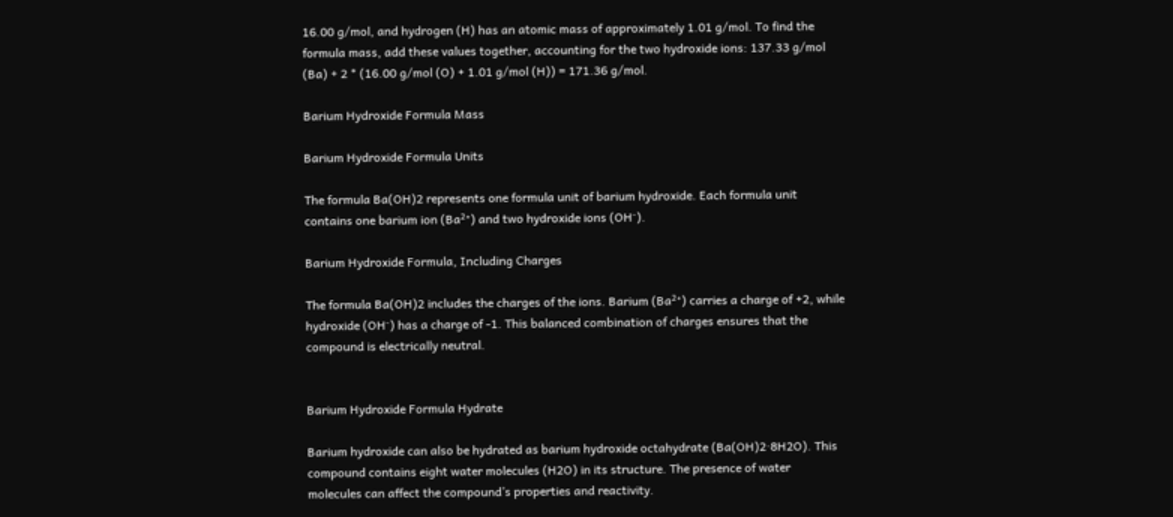16.00 g/mol, and hydrogen (H) has an atomic mass of approximately 1.01 g/mol. To find the formula mass, add these values together, accounting for the two hydroxide ions: 137.33 g/mol (Ba) + 2 * (16.00 g/mol (O) + 1.01 g/mol (H)) = 171.36 g/mol.

Barium Hydroxide Formula Mass

Barium Hydroxide Formula Units

The formula Ba(OH)2 represents one formula unit of barium hydroxide. Each formula unit contains one barium ion (Ba²⁺) and two hydroxide ions (OH⁻).

Barium Hydroxide Formula, Including Charges

The formula Ba(OH)2 includes the charges of the ions. Barium (Ba²⁺) carries a charge of +2, while hydroxide (OH⁻) has a charge of -1. This balanced combination of charges ensures that the compound is electrically neutral.


Barium Hydroxide Formula Hydrate

Barium hydroxide can also be hydrated as barium hydroxide octahydrate (Ba(OH)2·8H2O). This compound contains eight water molecules (H2O) in its structure. The presence of water molecules can affect the compound’s properties and reactivity.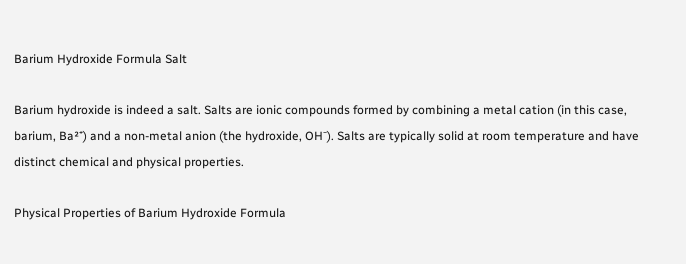Barium Hydroxide Formula Salt

Barium hydroxide is indeed a salt. Salts are ionic compounds formed by combining a metal cation (in this case, barium, Ba²⁺) and a non-metal anion (the hydroxide, OH⁻). Salts are typically solid at room temperature and have distinct chemical and physical properties.

Physical Properties of Barium Hydroxide Formula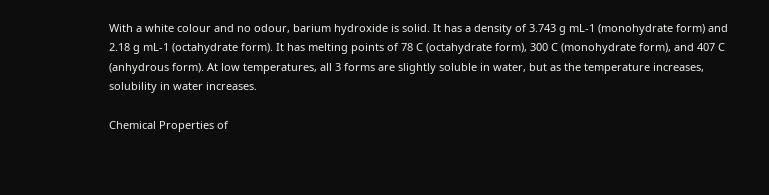With a white colour and no odour, barium hydroxide is solid. It has a density of 3.743 g mL-1 (monohydrate form) and 2.18 g mL-1 (octahydrate form). It has melting points of 78 C (octahydrate form), 300 C (monohydrate form), and 407 C (anhydrous form). At low temperatures, all 3 forms are slightly soluble in water, but as the temperature increases, solubility in water increases.

Chemical Properties of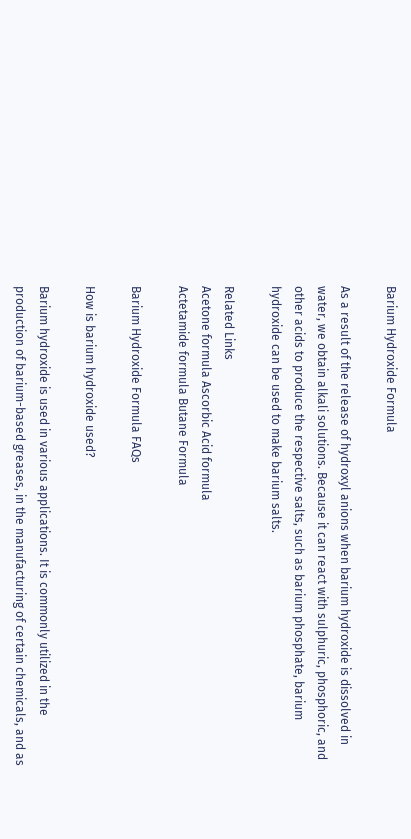Barium Hydroxide Formula

As a result of the release of hydroxyl anions when barium hydroxide is dissolved in water, we obtain alkali solutions. Because it can react with sulphuric, phosphoric, and other acids to produce the respective salts, such as barium phosphate, barium hydroxide can be used to make barium salts.

Related Links
Acetone formula Ascorbic Acid formula
Actetamide formula Butane Formula

Barium Hydroxide Formula FAQs

How is barium hydroxide used?

Barium hydroxide is used in various applications. It is commonly utilized in the production of barium-based greases, in the manufacturing of certain chemicals, and as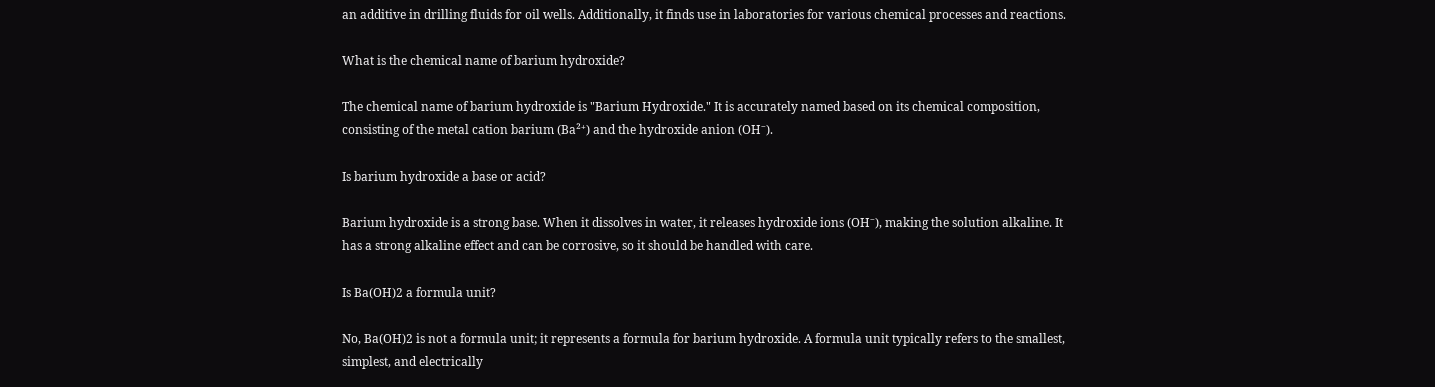an additive in drilling fluids for oil wells. Additionally, it finds use in laboratories for various chemical processes and reactions.

What is the chemical name of barium hydroxide?

The chemical name of barium hydroxide is "Barium Hydroxide." It is accurately named based on its chemical composition, consisting of the metal cation barium (Ba²⁺) and the hydroxide anion (OH⁻).

Is barium hydroxide a base or acid?

Barium hydroxide is a strong base. When it dissolves in water, it releases hydroxide ions (OH⁻), making the solution alkaline. It has a strong alkaline effect and can be corrosive, so it should be handled with care.

Is Ba(OH)2 a formula unit?

No, Ba(OH)2 is not a formula unit; it represents a formula for barium hydroxide. A formula unit typically refers to the smallest, simplest, and electrically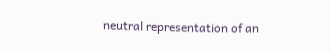neutral representation of an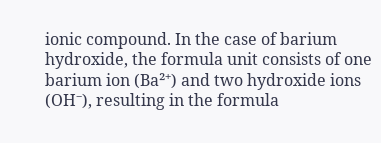ionic compound. In the case of barium hydroxide, the formula unit consists of one barium ion (Ba²⁺) and two hydroxide ions (OH⁻), resulting in the formula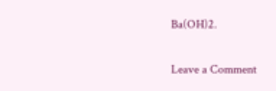Ba(OH)2.

Leave a Comment